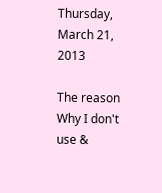Thursday, March 21, 2013

The reason Why I don't use &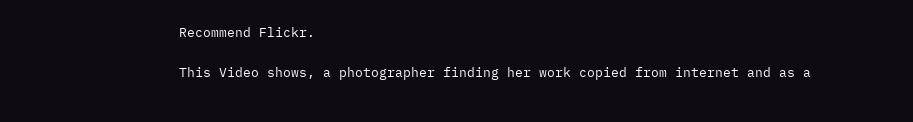Recommend Flickr.

This Video shows, a photographer finding her work copied from internet and as a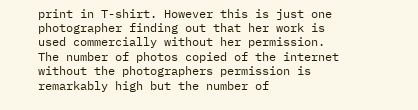print in T-shirt. However this is just one photographer finding out that her work is used commercially without her permission. The number of photos copied of the internet without the photographers permission is remarkably high but the number of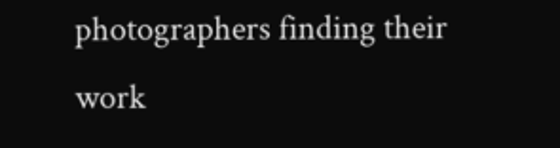photographers finding their work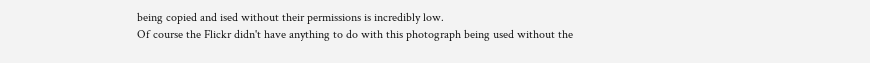being copied and ised without their permissions is incredibly low.
Of course the Flickr didn't have anything to do with this photograph being used without the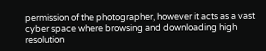permission of the photographer, however it acts as a vast cyber space where browsing and downloading high resolution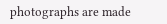photographs are made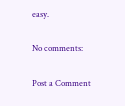easy.

No comments:

Post a Comment